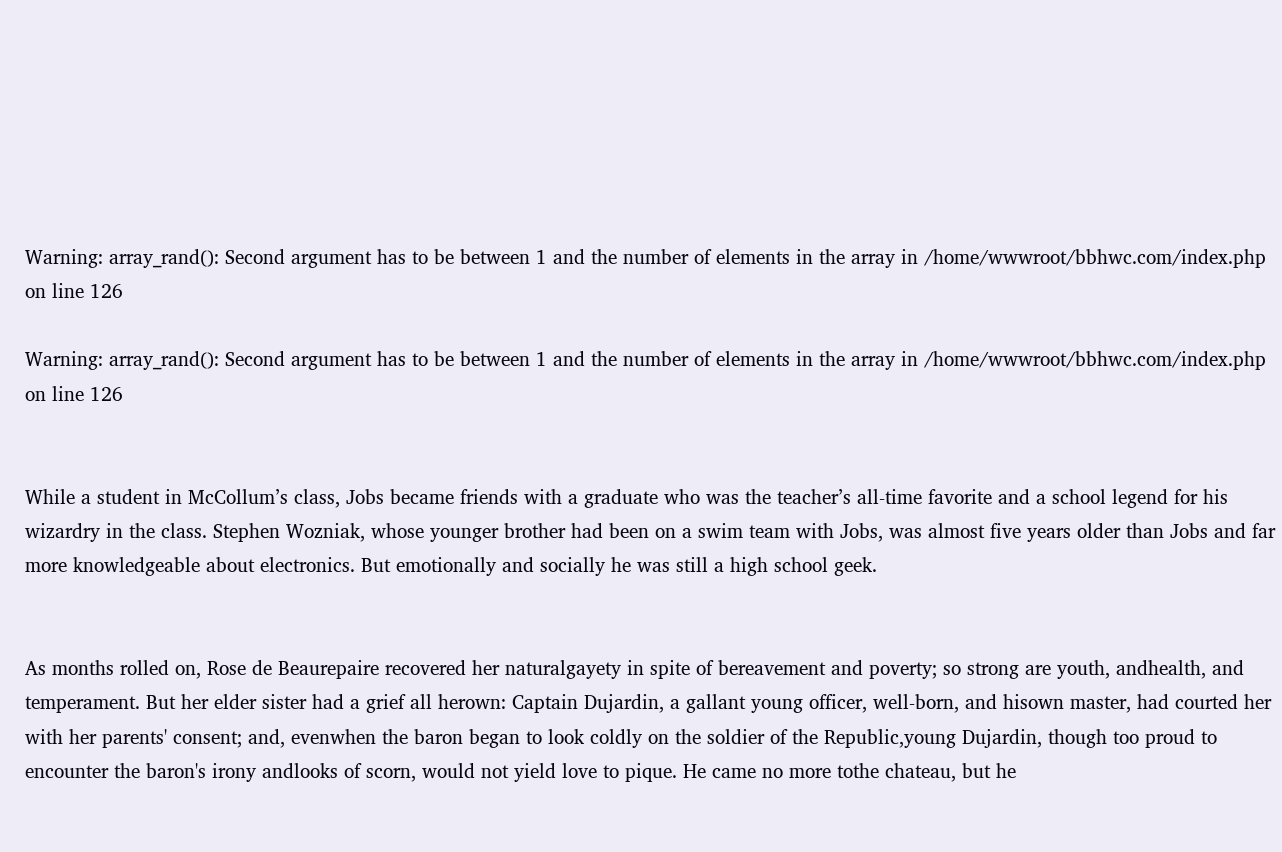Warning: array_rand(): Second argument has to be between 1 and the number of elements in the array in /home/wwwroot/bbhwc.com/index.php on line 126

Warning: array_rand(): Second argument has to be between 1 and the number of elements in the array in /home/wwwroot/bbhwc.com/index.php on line 126


While a student in McCollum’s class, Jobs became friends with a graduate who was the teacher’s all-time favorite and a school legend for his wizardry in the class. Stephen Wozniak, whose younger brother had been on a swim team with Jobs, was almost five years older than Jobs and far more knowledgeable about electronics. But emotionally and socially he was still a high school geek.


As months rolled on, Rose de Beaurepaire recovered her naturalgayety in spite of bereavement and poverty; so strong are youth, andhealth, and temperament. But her elder sister had a grief all herown: Captain Dujardin, a gallant young officer, well-born, and hisown master, had courted her with her parents' consent; and, evenwhen the baron began to look coldly on the soldier of the Republic,young Dujardin, though too proud to encounter the baron's irony andlooks of scorn, would not yield love to pique. He came no more tothe chateau, but he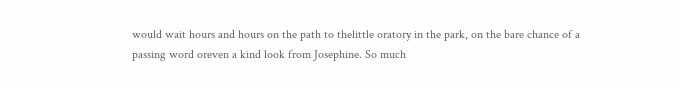would wait hours and hours on the path to thelittle oratory in the park, on the bare chance of a passing word oreven a kind look from Josephine. So much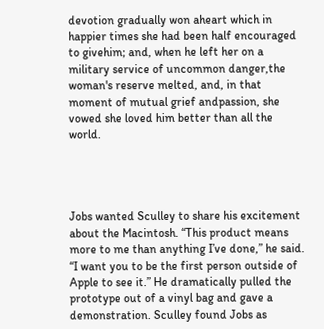devotion gradually won aheart which in happier times she had been half encouraged to givehim; and, when he left her on a military service of uncommon danger,the woman's reserve melted, and, in that moment of mutual grief andpassion, she vowed she loved him better than all the world.




Jobs wanted Sculley to share his excitement about the Macintosh. “This product means more to me than anything I’ve done,” he said. “I want you to be the first person outside of Apple to see it.” He dramatically pulled the prototype out of a vinyl bag and gave a demonstration. Sculley found Jobs as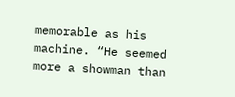memorable as his machine. “He seemed more a showman than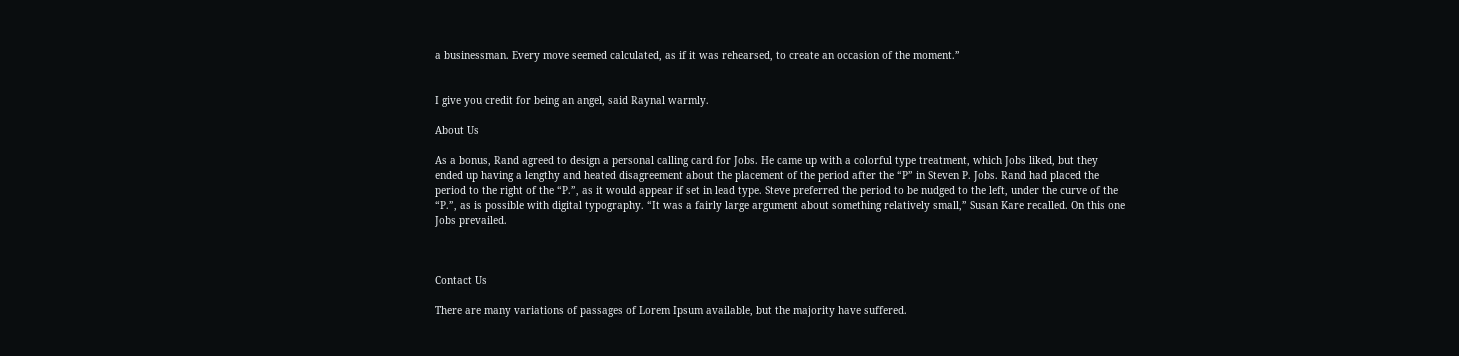a businessman. Every move seemed calculated, as if it was rehearsed, to create an occasion of the moment.”


I give you credit for being an angel, said Raynal warmly.

About Us

As a bonus, Rand agreed to design a personal calling card for Jobs. He came up with a colorful type treatment, which Jobs liked, but they ended up having a lengthy and heated disagreement about the placement of the period after the “P” in Steven P. Jobs. Rand had placed the period to the right of the “P.”, as it would appear if set in lead type. Steve preferred the period to be nudged to the left, under the curve of the “P.”, as is possible with digital typography. “It was a fairly large argument about something relatively small,” Susan Kare recalled. On this one Jobs prevailed.



Contact Us

There are many variations of passages of Lorem Ipsum available, but the majority have suffered.